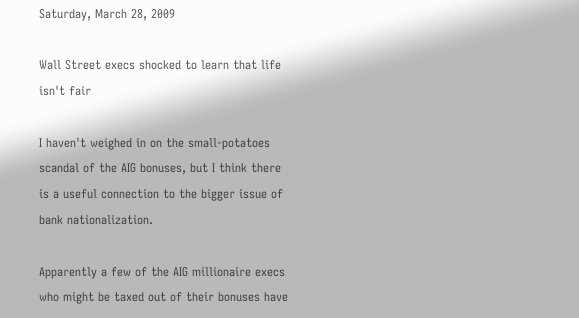Saturday, March 28, 2009

Wall Street execs shocked to learn that life isn't fair

I haven't weighed in on the small-potatoes scandal of the AIG bonuses, but I think there is a useful connection to the bigger issue of bank nationalization.

Apparently a few of the AIG millionaire execs who might be taxed out of their bonuses have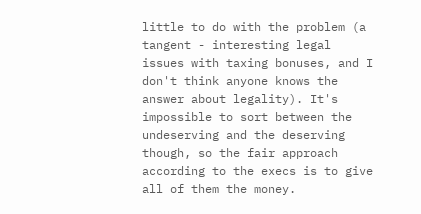little to do with the problem (a tangent - interesting legal issues with taxing bonuses, and I don't think anyone knows the answer about legality). It's impossible to sort between the undeserving and the deserving though, so the fair approach according to the execs is to give all of them the money.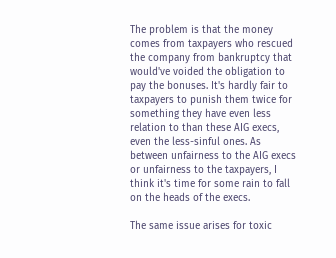The problem is that the money comes from taxpayers who rescued the company from bankruptcy that would've voided the obligation to pay the bonuses. It's hardly fair to taxpayers to punish them twice for something they have even less relation to than these AIG execs, even the less-sinful ones. As between unfairness to the AIG execs or unfairness to the taxpayers, I think it's time for some rain to fall on the heads of the execs.

The same issue arises for toxic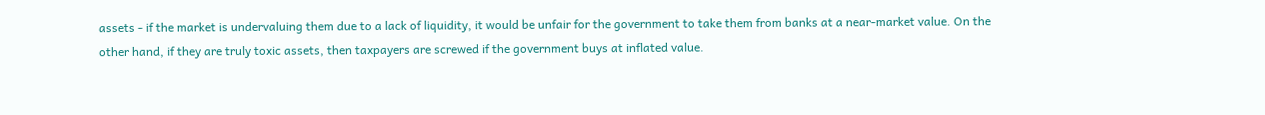assets - if the market is undervaluing them due to a lack of liquidity, it would be unfair for the government to take them from banks at a near-market value. On the other hand, if they are truly toxic assets, then taxpayers are screwed if the government buys at inflated value.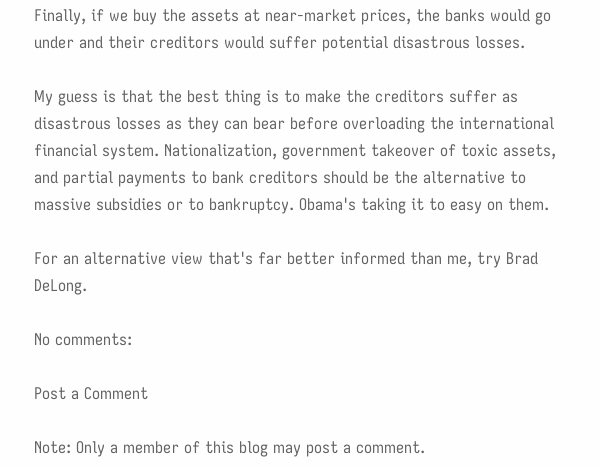Finally, if we buy the assets at near-market prices, the banks would go under and their creditors would suffer potential disastrous losses.

My guess is that the best thing is to make the creditors suffer as disastrous losses as they can bear before overloading the international financial system. Nationalization, government takeover of toxic assets, and partial payments to bank creditors should be the alternative to massive subsidies or to bankruptcy. Obama's taking it to easy on them.

For an alternative view that's far better informed than me, try Brad DeLong.

No comments:

Post a Comment

Note: Only a member of this blog may post a comment.